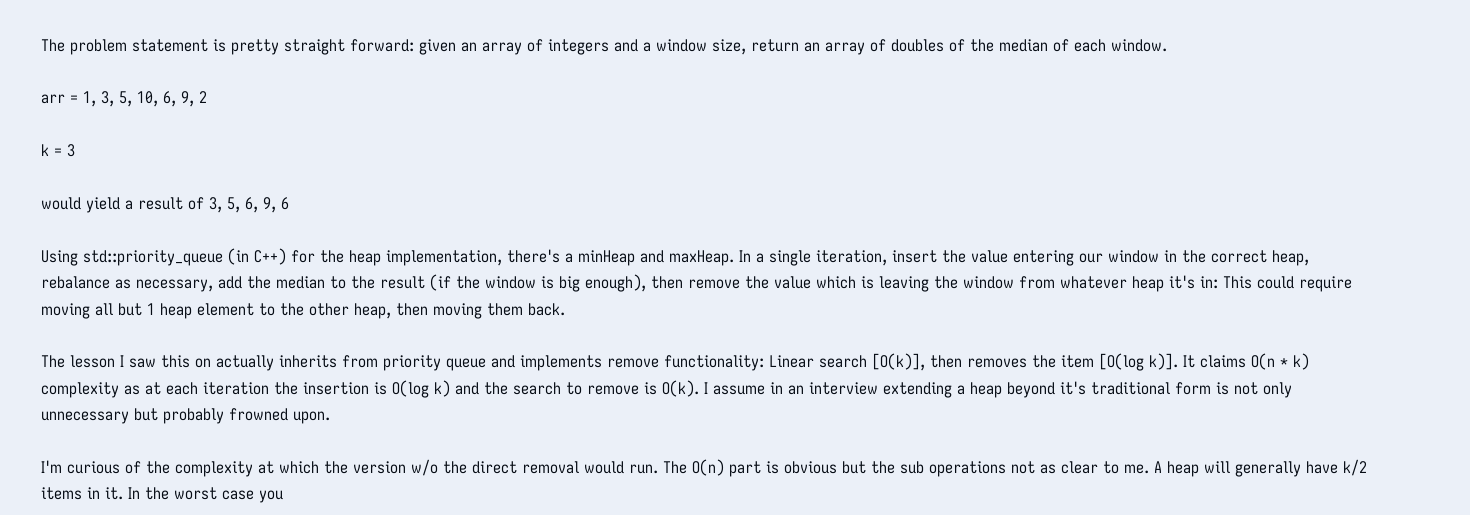The problem statement is pretty straight forward: given an array of integers and a window size, return an array of doubles of the median of each window.

arr = 1, 3, 5, 10, 6, 9, 2

k = 3

would yield a result of 3, 5, 6, 9, 6

Using std::priority_queue (in C++) for the heap implementation, there's a minHeap and maxHeap. In a single iteration, insert the value entering our window in the correct heap, rebalance as necessary, add the median to the result (if the window is big enough), then remove the value which is leaving the window from whatever heap it's in: This could require moving all but 1 heap element to the other heap, then moving them back.

The lesson I saw this on actually inherits from priority queue and implements remove functionality: Linear search [O(k)], then removes the item [O(log k)]. It claims O(n * k) complexity as at each iteration the insertion is O(log k) and the search to remove is O(k). I assume in an interview extending a heap beyond it's traditional form is not only unnecessary but probably frowned upon.

I'm curious of the complexity at which the version w/o the direct removal would run. The O(n) part is obvious but the sub operations not as clear to me. A heap will generally have k/2 items in it. In the worst case you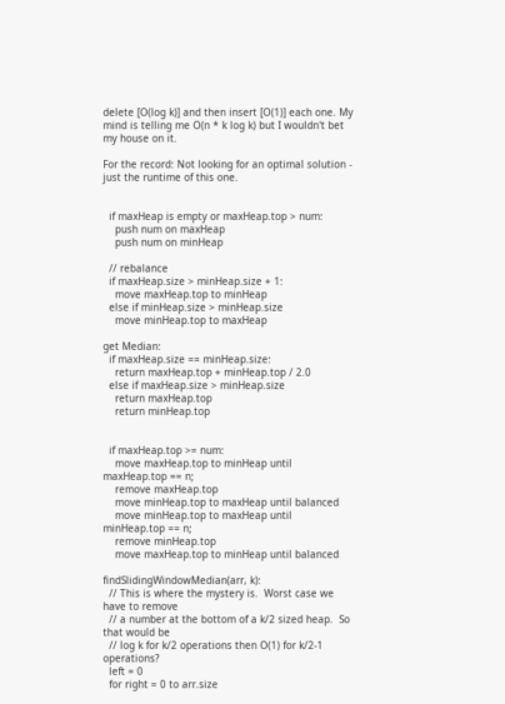delete [O(log k)] and then insert [O(1)] each one. My mind is telling me O(n * k log k) but I wouldn't bet my house on it.

For the record: Not looking for an optimal solution - just the runtime of this one.


  if maxHeap is empty or maxHeap.top > num:
    push num on maxHeap
    push num on minHeap

  // rebalance
  if maxHeap.size > minHeap.size + 1:
    move maxHeap.top to minHeap
  else if minHeap.size > minHeap.size
    move minHeap.top to maxHeap

get Median:
  if maxHeap.size == minHeap.size:
    return maxHeap.top + minHeap.top / 2.0
  else if maxHeap.size > minHeap.size
    return maxHeap.top
    return minHeap.top


  if maxHeap.top >= num:
    move maxHeap.top to minHeap until maxHeap.top == n;
    remove maxHeap.top
    move minHeap.top to maxHeap until balanced
    move minHeap.top to maxHeap until minHeap.top == n;
    remove minHeap.top
    move maxHeap.top to minHeap until balanced

findSlidingWindowMedian(arr, k):
  // This is where the mystery is.  Worst case we have to remove
  // a number at the bottom of a k/2 sized heap.  So that would be
  // log k for k/2 operations then O(1) for k/2-1 operations?
  left = 0
  for right = 0 to arr.size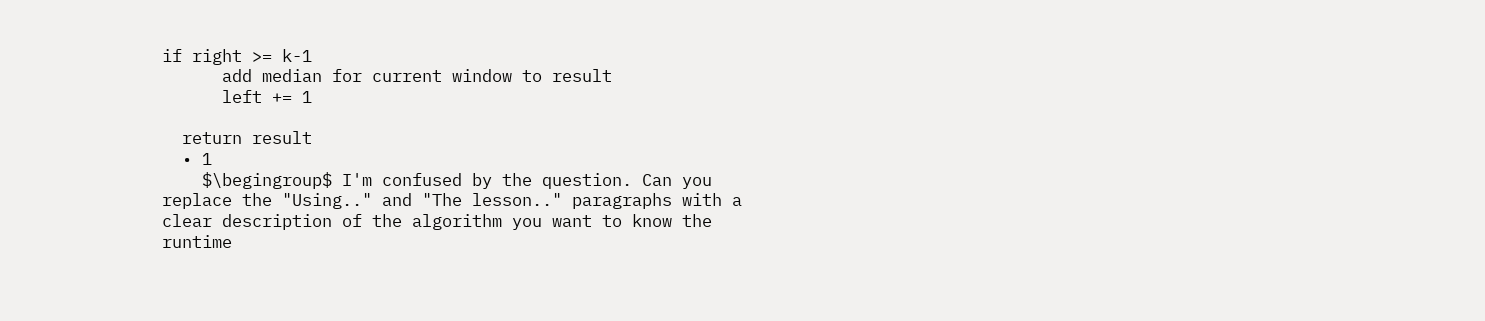if right >= k-1
      add median for current window to result
      left += 1

  return result
  • 1
    $\begingroup$ I'm confused by the question. Can you replace the "Using.." and "The lesson.." paragraphs with a clear description of the algorithm you want to know the runtime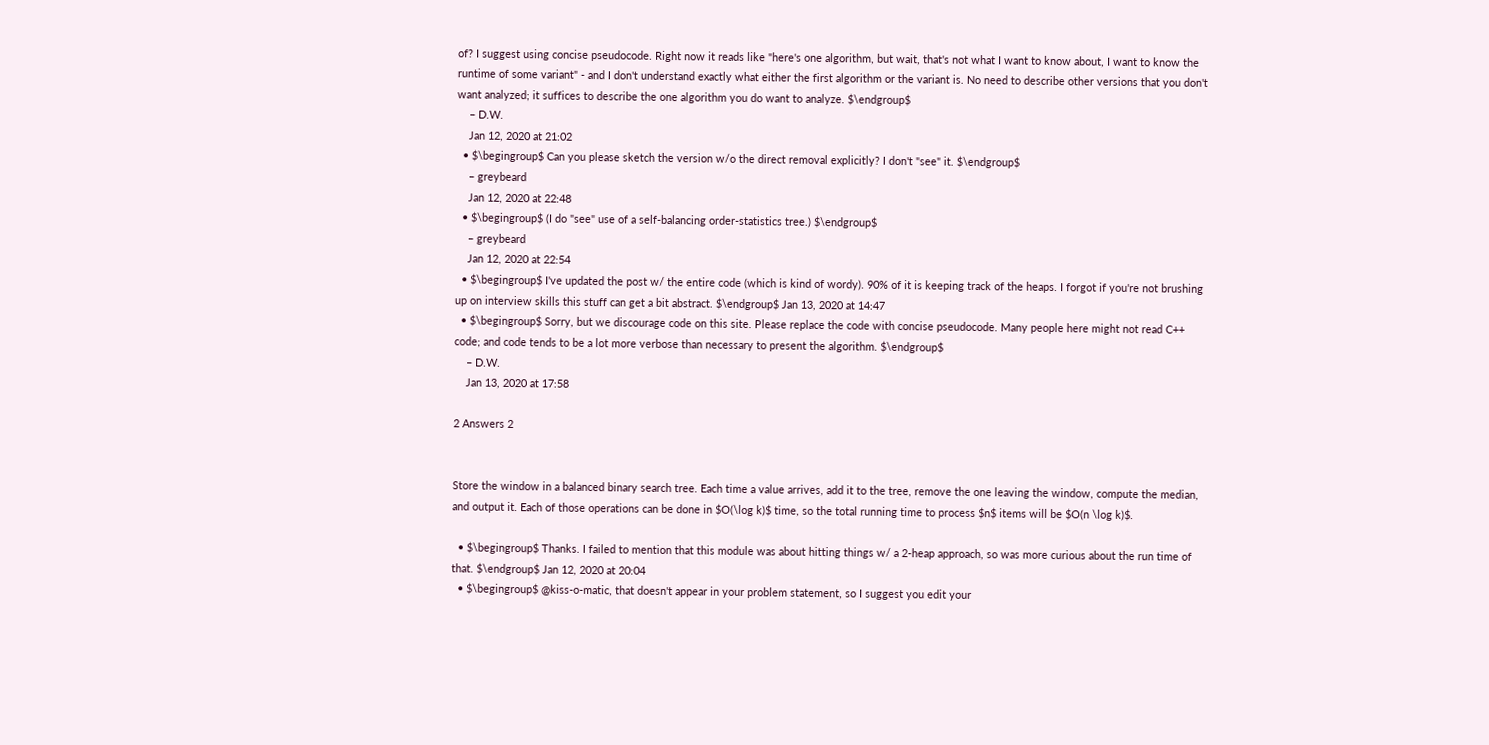of? I suggest using concise pseudocode. Right now it reads like "here's one algorithm, but wait, that's not what I want to know about, I want to know the runtime of some variant" - and I don't understand exactly what either the first algorithm or the variant is. No need to describe other versions that you don't want analyzed; it suffices to describe the one algorithm you do want to analyze. $\endgroup$
    – D.W.
    Jan 12, 2020 at 21:02
  • $\begingroup$ Can you please sketch the version w/o the direct removal explicitly? I don't "see" it. $\endgroup$
    – greybeard
    Jan 12, 2020 at 22:48
  • $\begingroup$ (I do "see" use of a self-balancing order-statistics tree.) $\endgroup$
    – greybeard
    Jan 12, 2020 at 22:54
  • $\begingroup$ I've updated the post w/ the entire code (which is kind of wordy). 90% of it is keeping track of the heaps. I forgot if you're not brushing up on interview skills this stuff can get a bit abstract. $\endgroup$ Jan 13, 2020 at 14:47
  • $\begingroup$ Sorry, but we discourage code on this site. Please replace the code with concise pseudocode. Many people here might not read C++ code; and code tends to be a lot more verbose than necessary to present the algorithm. $\endgroup$
    – D.W.
    Jan 13, 2020 at 17:58

2 Answers 2


Store the window in a balanced binary search tree. Each time a value arrives, add it to the tree, remove the one leaving the window, compute the median, and output it. Each of those operations can be done in $O(\log k)$ time, so the total running time to process $n$ items will be $O(n \log k)$.

  • $\begingroup$ Thanks. I failed to mention that this module was about hitting things w/ a 2-heap approach, so was more curious about the run time of that. $\endgroup$ Jan 12, 2020 at 20:04
  • $\begingroup$ @kiss-o-matic, that doesn't appear in your problem statement, so I suggest you edit your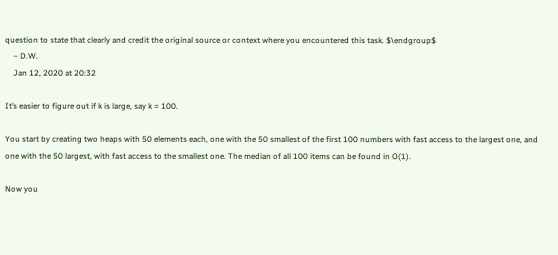question to state that clearly and credit the original source or context where you encountered this task. $\endgroup$
    – D.W.
    Jan 12, 2020 at 20:32

It’s easier to figure out if k is large, say k = 100.

You start by creating two heaps with 50 elements each, one with the 50 smallest of the first 100 numbers with fast access to the largest one, and one with the 50 largest, with fast access to the smallest one. The median of all 100 items can be found in O(1).

Now you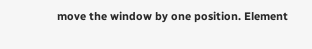move the window by one position. Element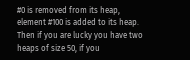#0 is removed from its heap, element #100 is added to its heap. Then if you are lucky you have two heaps of size 50, if you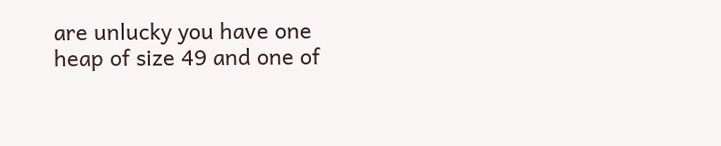are unlucky you have one heap of size 49 and one of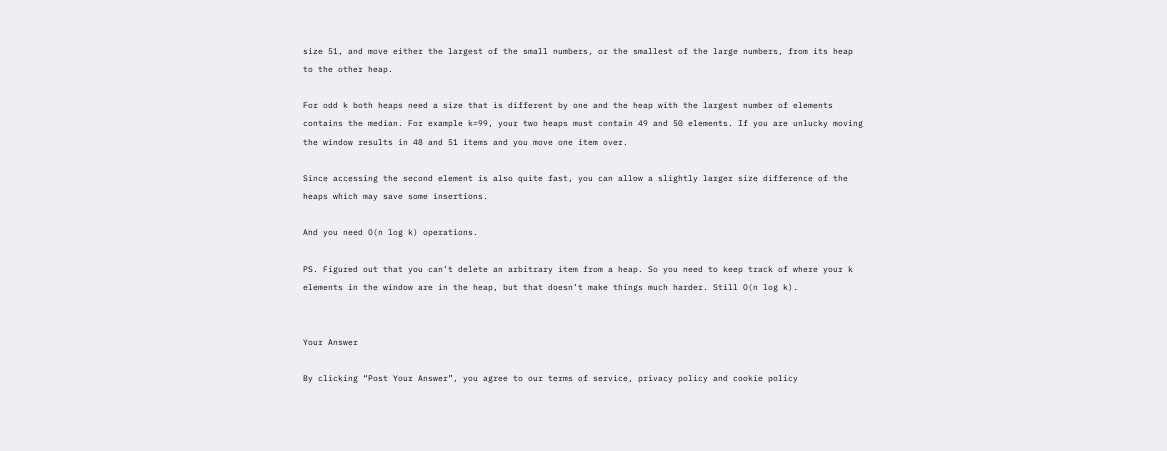size 51, and move either the largest of the small numbers, or the smallest of the large numbers, from its heap to the other heap.

For odd k both heaps need a size that is different by one and the heap with the largest number of elements contains the median. For example k=99, your two heaps must contain 49 and 50 elements. If you are unlucky moving the window results in 48 and 51 items and you move one item over.

Since accessing the second element is also quite fast, you can allow a slightly larger size difference of the heaps which may save some insertions.

And you need O(n log k) operations.

PS. Figured out that you can’t delete an arbitrary item from a heap. So you need to keep track of where your k elements in the window are in the heap, but that doesn’t make things much harder. Still O(n log k).


Your Answer

By clicking “Post Your Answer”, you agree to our terms of service, privacy policy and cookie policy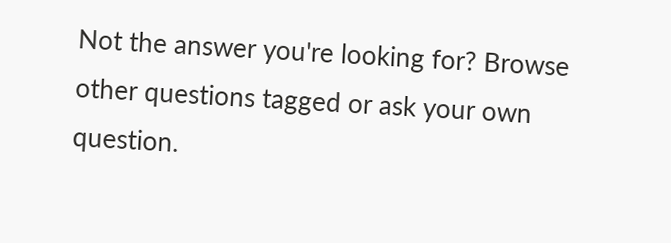Not the answer you're looking for? Browse other questions tagged or ask your own question.